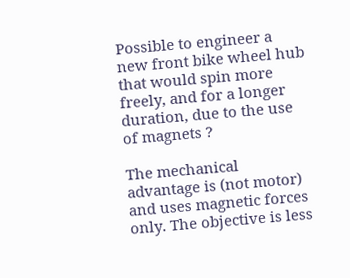Possible to engineer a new front bike wheel hub that would spin more freely, and for a longer duration, due to the use of magnets ?

The mechanical advantage is (not motor) and uses magnetic forces only. The objective is less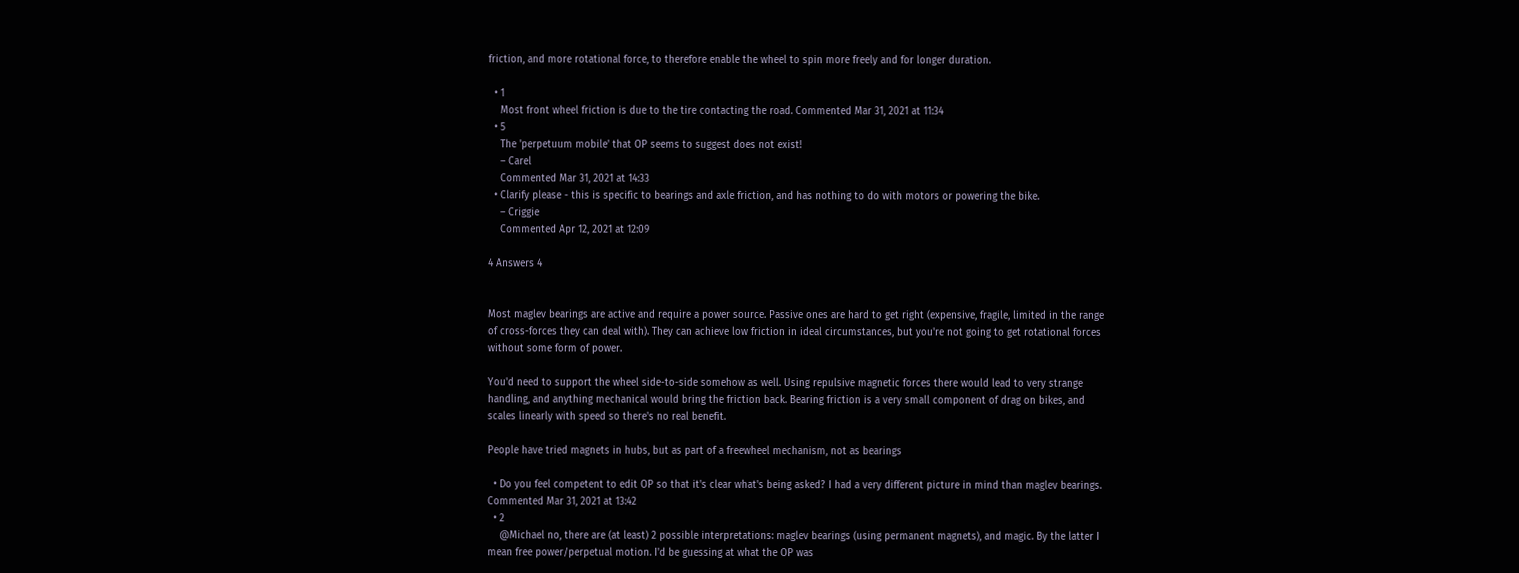friction, and more rotational force, to therefore enable the wheel to spin more freely and for longer duration.

  • 1
    Most front wheel friction is due to the tire contacting the road. Commented Mar 31, 2021 at 11:34
  • 5
    The 'perpetuum mobile' that OP seems to suggest does not exist!
    – Carel
    Commented Mar 31, 2021 at 14:33
  • Clarify please - this is specific to bearings and axle friction, and has nothing to do with motors or powering the bike.
    – Criggie
    Commented Apr 12, 2021 at 12:09

4 Answers 4


Most maglev bearings are active and require a power source. Passive ones are hard to get right (expensive, fragile, limited in the range of cross-forces they can deal with). They can achieve low friction in ideal circumstances, but you're not going to get rotational forces without some form of power.

You'd need to support the wheel side-to-side somehow as well. Using repulsive magnetic forces there would lead to very strange handling, and anything mechanical would bring the friction back. Bearing friction is a very small component of drag on bikes, and scales linearly with speed so there's no real benefit.

People have tried magnets in hubs, but as part of a freewheel mechanism, not as bearings

  • Do you feel competent to edit OP so that it's clear what's being asked? I had a very different picture in mind than maglev bearings. Commented Mar 31, 2021 at 13:42
  • 2
    @Michael no, there are (at least) 2 possible interpretations: maglev bearings (using permanent magnets), and magic. By the latter I mean free power/perpetual motion. I'd be guessing at what the OP was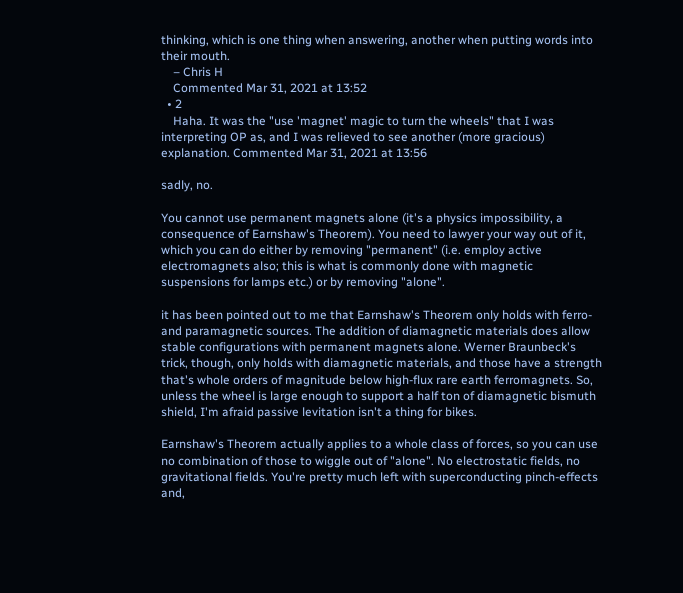thinking, which is one thing when answering, another when putting words into their mouth.
    – Chris H
    Commented Mar 31, 2021 at 13:52
  • 2
    Haha. It was the "use 'magnet' magic to turn the wheels" that I was interpreting OP as, and I was relieved to see another (more gracious) explanation. Commented Mar 31, 2021 at 13:56

sadly, no.

You cannot use permanent magnets alone (it's a physics impossibility, a consequence of Earnshaw's Theorem). You need to lawyer your way out of it, which you can do either by removing "permanent" (i.e. employ active electromagnets also; this is what is commonly done with magnetic suspensions for lamps etc.) or by removing "alone".

it has been pointed out to me that Earnshaw's Theorem only holds with ferro- and paramagnetic sources. The addition of diamagnetic materials does allow stable configurations with permanent magnets alone. Werner Braunbeck's trick, though, only holds with diamagnetic materials, and those have a strength that's whole orders of magnitude below high-flux rare earth ferromagnets. So, unless the wheel is large enough to support a half ton of diamagnetic bismuth shield, I'm afraid passive levitation isn't a thing for bikes.

Earnshaw's Theorem actually applies to a whole class of forces, so you can use no combination of those to wiggle out of "alone". No electrostatic fields, no gravitational fields. You're pretty much left with superconducting pinch-effects and,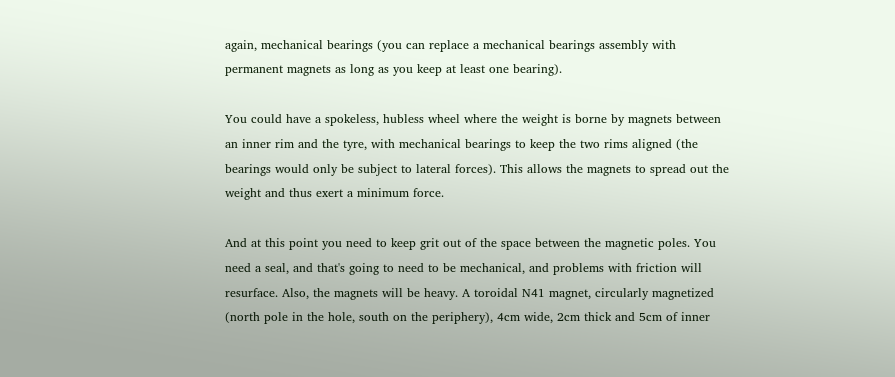again, mechanical bearings (you can replace a mechanical bearings assembly with permanent magnets as long as you keep at least one bearing).

You could have a spokeless, hubless wheel where the weight is borne by magnets between an inner rim and the tyre, with mechanical bearings to keep the two rims aligned (the bearings would only be subject to lateral forces). This allows the magnets to spread out the weight and thus exert a minimum force.

And at this point you need to keep grit out of the space between the magnetic poles. You need a seal, and that's going to need to be mechanical, and problems with friction will resurface. Also, the magnets will be heavy. A toroidal N41 magnet, circularly magnetized (north pole in the hole, south on the periphery), 4cm wide, 2cm thick and 5cm of inner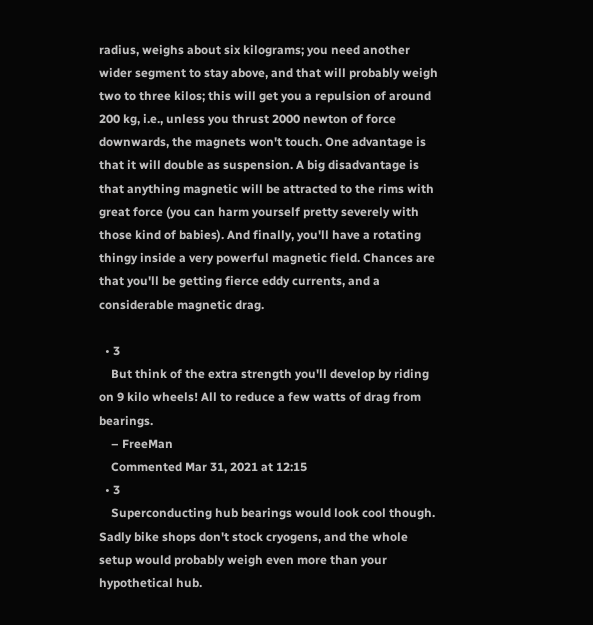radius, weighs about six kilograms; you need another wider segment to stay above, and that will probably weigh two to three kilos; this will get you a repulsion of around 200 kg, i.e., unless you thrust 2000 newton of force downwards, the magnets won't touch. One advantage is that it will double as suspension. A big disadvantage is that anything magnetic will be attracted to the rims with great force (you can harm yourself pretty severely with those kind of babies). And finally, you'll have a rotating thingy inside a very powerful magnetic field. Chances are that you'll be getting fierce eddy currents, and a considerable magnetic drag.

  • 3
    But think of the extra strength you'll develop by riding on 9 kilo wheels! All to reduce a few watts of drag from bearings.
    – FreeMan
    Commented Mar 31, 2021 at 12:15
  • 3
    Superconducting hub bearings would look cool though. Sadly bike shops don't stock cryogens, and the whole setup would probably weigh even more than your hypothetical hub.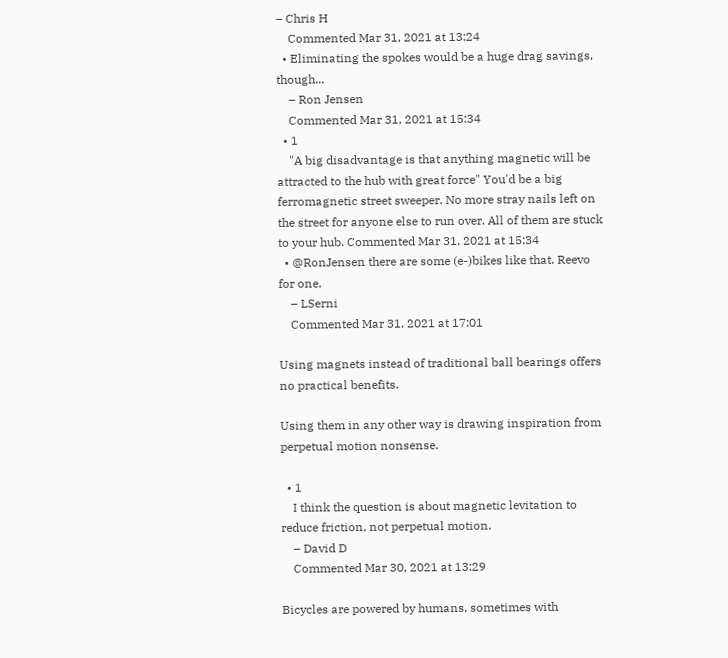– Chris H
    Commented Mar 31, 2021 at 13:24
  • Eliminating the spokes would be a huge drag savings, though...
    – Ron Jensen
    Commented Mar 31, 2021 at 15:34
  • 1
    "A big disadvantage is that anything magnetic will be attracted to the hub with great force" You'd be a big ferromagnetic street sweeper. No more stray nails left on the street for anyone else to run over. All of them are stuck to your hub. Commented Mar 31, 2021 at 15:34
  • @RonJensen there are some (e-)bikes like that. Reevo for one.
    – LSerni
    Commented Mar 31, 2021 at 17:01

Using magnets instead of traditional ball bearings offers no practical benefits.

Using them in any other way is drawing inspiration from perpetual motion nonsense.

  • 1
    I think the question is about magnetic levitation to reduce friction, not perpetual motion.
    – David D
    Commented Mar 30, 2021 at 13:29

Bicycles are powered by humans, sometimes with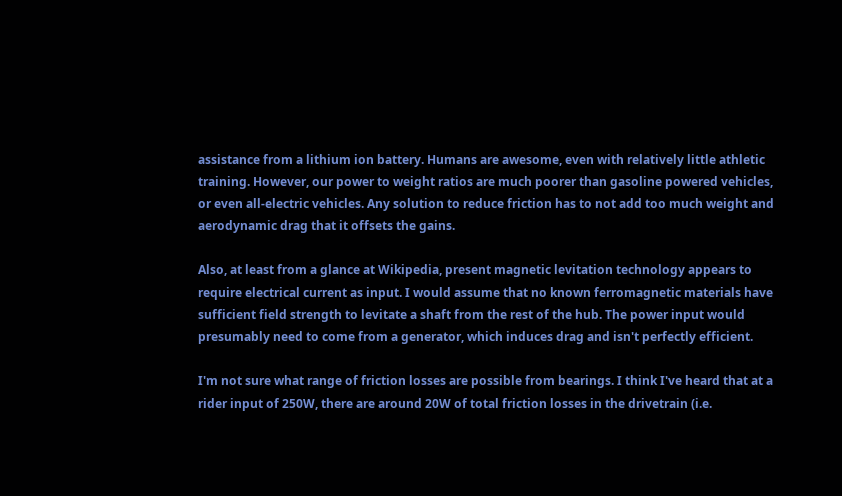assistance from a lithium ion battery. Humans are awesome, even with relatively little athletic training. However, our power to weight ratios are much poorer than gasoline powered vehicles, or even all-electric vehicles. Any solution to reduce friction has to not add too much weight and aerodynamic drag that it offsets the gains.

Also, at least from a glance at Wikipedia, present magnetic levitation technology appears to require electrical current as input. I would assume that no known ferromagnetic materials have sufficient field strength to levitate a shaft from the rest of the hub. The power input would presumably need to come from a generator, which induces drag and isn't perfectly efficient.

I'm not sure what range of friction losses are possible from bearings. I think I've heard that at a rider input of 250W, there are around 20W of total friction losses in the drivetrain (i.e.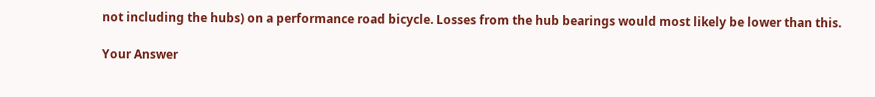not including the hubs) on a performance road bicycle. Losses from the hub bearings would most likely be lower than this.

Your Answer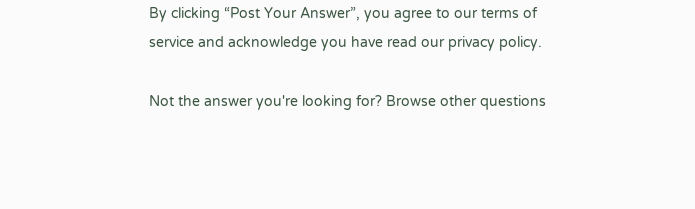By clicking “Post Your Answer”, you agree to our terms of service and acknowledge you have read our privacy policy.

Not the answer you're looking for? Browse other questions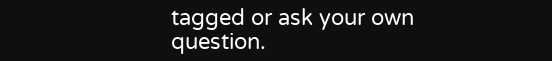tagged or ask your own question.